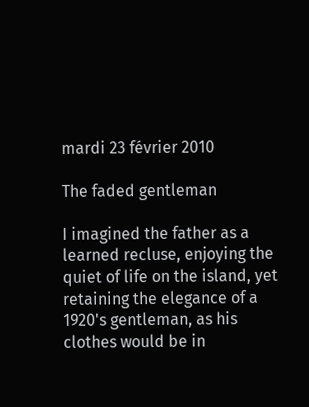mardi 23 février 2010

The faded gentleman

I imagined the father as a learned recluse, enjoying the quiet of life on the island, yet retaining the elegance of a 1920's gentleman, as his clothes would be in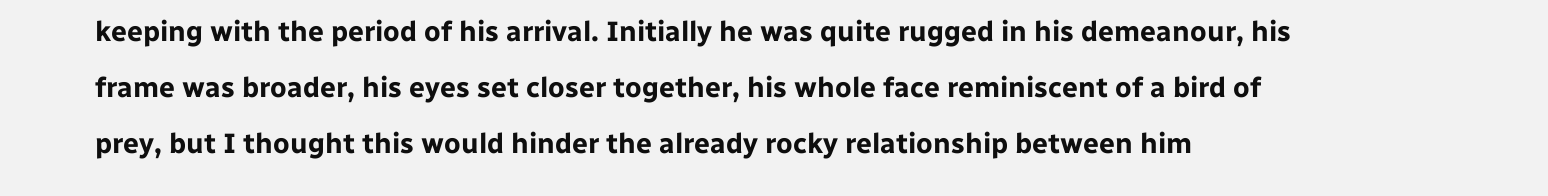keeping with the period of his arrival. Initially he was quite rugged in his demeanour, his frame was broader, his eyes set closer together, his whole face reminiscent of a bird of prey, but I thought this would hinder the already rocky relationship between him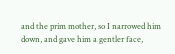and the prim mother, so I narrowed him down, and gave him a gentler face,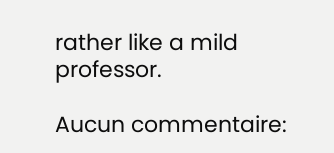rather like a mild professor.

Aucun commentaire: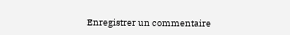Enregistrer un commentaire